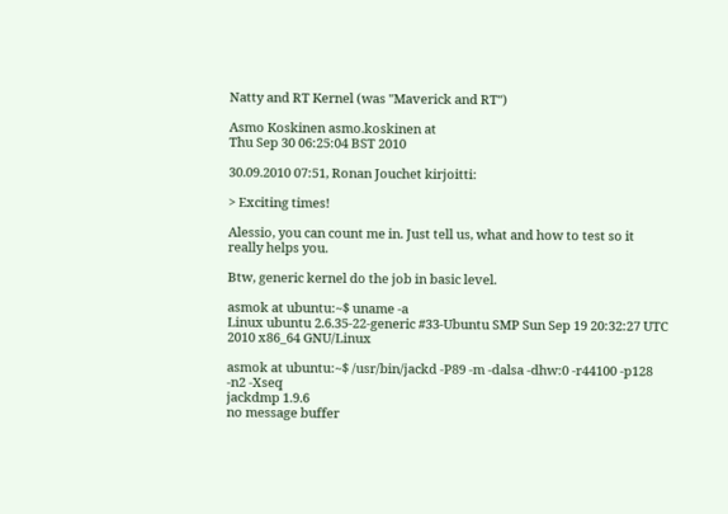Natty and RT Kernel (was "Maverick and RT")

Asmo Koskinen asmo.koskinen at
Thu Sep 30 06:25:04 BST 2010

30.09.2010 07:51, Ronan Jouchet kirjoitti:

> Exciting times!

Alessio, you can count me in. Just tell us, what and how to test so it
really helps you.

Btw, generic kernel do the job in basic level.

asmok at ubuntu:~$ uname -a
Linux ubuntu 2.6.35-22-generic #33-Ubuntu SMP Sun Sep 19 20:32:27 UTC
2010 x86_64 GNU/Linux

asmok at ubuntu:~$ /usr/bin/jackd -P89 -m -dalsa -dhw:0 -r44100 -p128 -n2 -Xseq
jackdmp 1.9.6
no message buffer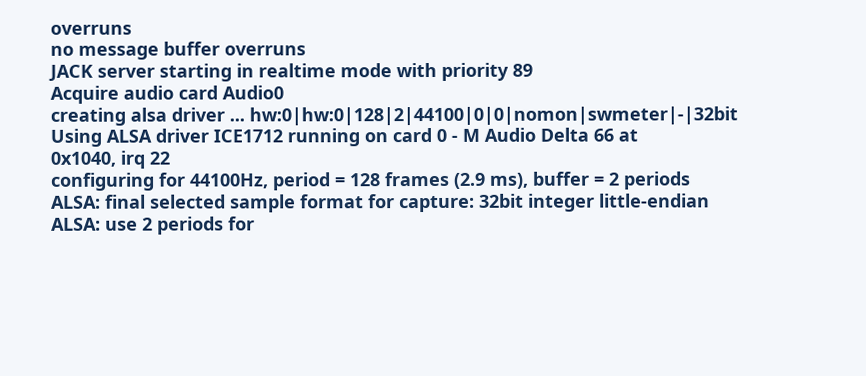overruns
no message buffer overruns
JACK server starting in realtime mode with priority 89
Acquire audio card Audio0
creating alsa driver ... hw:0|hw:0|128|2|44100|0|0|nomon|swmeter|-|32bit
Using ALSA driver ICE1712 running on card 0 - M Audio Delta 66 at
0x1040, irq 22
configuring for 44100Hz, period = 128 frames (2.9 ms), buffer = 2 periods
ALSA: final selected sample format for capture: 32bit integer little-endian
ALSA: use 2 periods for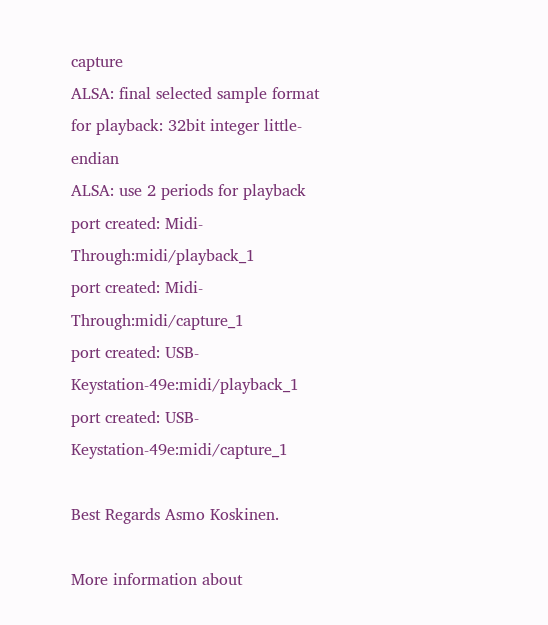capture
ALSA: final selected sample format for playback: 32bit integer little-endian
ALSA: use 2 periods for playback
port created: Midi-Through:midi/playback_1
port created: Midi-Through:midi/capture_1
port created: USB-Keystation-49e:midi/playback_1
port created: USB-Keystation-49e:midi/capture_1

Best Regards Asmo Koskinen.

More information about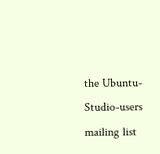the Ubuntu-Studio-users mailing list